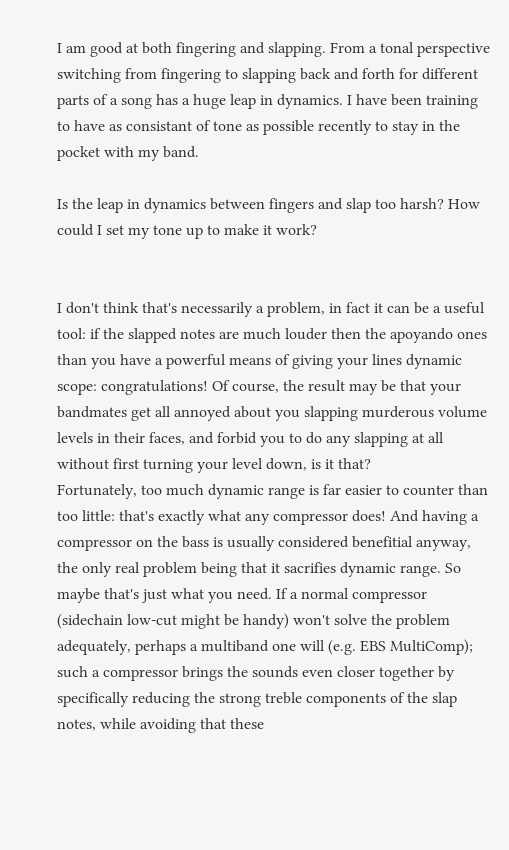I am good at both fingering and slapping. From a tonal perspective switching from fingering to slapping back and forth for different parts of a song has a huge leap in dynamics. I have been training to have as consistant of tone as possible recently to stay in the pocket with my band.

Is the leap in dynamics between fingers and slap too harsh? How could I set my tone up to make it work?


I don't think that's necessarily a problem, in fact it can be a useful tool: if the slapped notes are much louder then the apoyando ones than you have a powerful means of giving your lines dynamic scope: congratulations! Of course, the result may be that your bandmates get all annoyed about you slapping murderous volume levels in their faces, and forbid you to do any slapping at all without first turning your level down, is it that?
Fortunately, too much dynamic range is far easier to counter than too little: that's exactly what any compressor does! And having a compressor on the bass is usually considered benefitial anyway, the only real problem being that it sacrifies dynamic range. So maybe that's just what you need. If a normal compressor (sidechain low-cut might be handy) won't solve the problem adequately, perhaps a multiband one will (e.g. EBS MultiComp); such a compressor brings the sounds even closer together by specifically reducing the strong treble components of the slap notes, while avoiding that these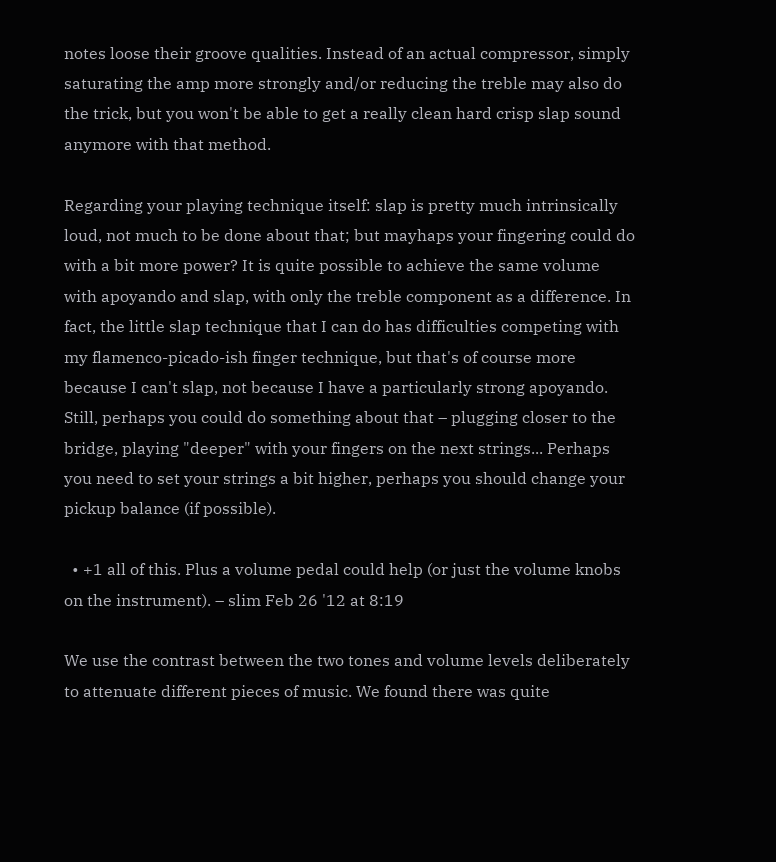notes loose their groove qualities. Instead of an actual compressor, simply saturating the amp more strongly and/or reducing the treble may also do the trick, but you won't be able to get a really clean hard crisp slap sound anymore with that method.

Regarding your playing technique itself: slap is pretty much intrinsically loud, not much to be done about that; but mayhaps your fingering could do with a bit more power? It is quite possible to achieve the same volume with apoyando and slap, with only the treble component as a difference. In fact, the little slap technique that I can do has difficulties competing with my flamenco-picado-ish finger technique, but that's of course more because I can't slap, not because I have a particularly strong apoyando. Still, perhaps you could do something about that – plugging closer to the bridge, playing "deeper" with your fingers on the next strings... Perhaps you need to set your strings a bit higher, perhaps you should change your pickup balance (if possible).

  • +1 all of this. Plus a volume pedal could help (or just the volume knobs on the instrument). – slim Feb 26 '12 at 8:19

We use the contrast between the two tones and volume levels deliberately to attenuate different pieces of music. We found there was quite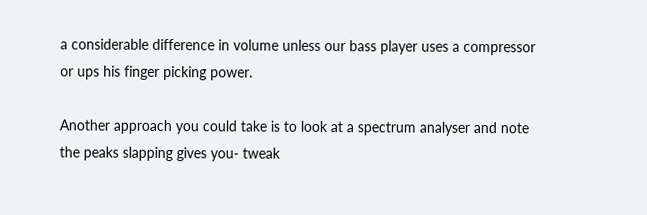a considerable difference in volume unless our bass player uses a compressor or ups his finger picking power.

Another approach you could take is to look at a spectrum analyser and note the peaks slapping gives you- tweak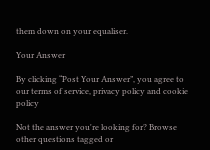them down on your equaliser.

Your Answer

By clicking “Post Your Answer”, you agree to our terms of service, privacy policy and cookie policy

Not the answer you're looking for? Browse other questions tagged or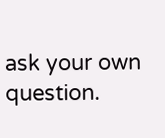ask your own question.